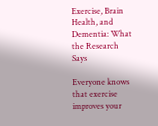Exercise, Brain Health, and Dementia: What the Research Says

Everyone knows that exercise improves your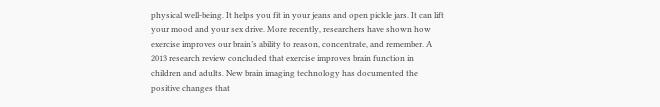physical well-being. It helps you fit in your jeans and open pickle jars. It can lift your mood and your sex drive. More recently, researchers have shown how exercise improves our brain’s ability to reason, concentrate, and remember. A 2013 research review concluded that exercise improves brain function in children and adults. New brain imaging technology has documented the positive changes that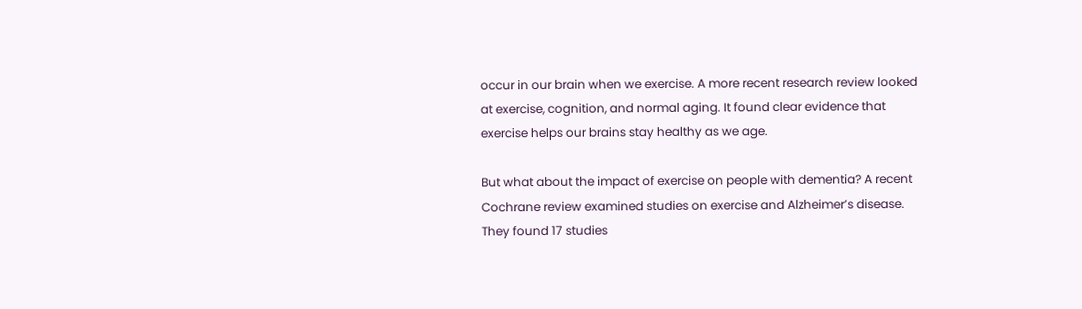occur in our brain when we exercise. A more recent research review looked at exercise, cognition, and normal aging. It found clear evidence that exercise helps our brains stay healthy as we age.

But what about the impact of exercise on people with dementia? A recent Cochrane review examined studies on exercise and Alzheimer’s disease. They found 17 studies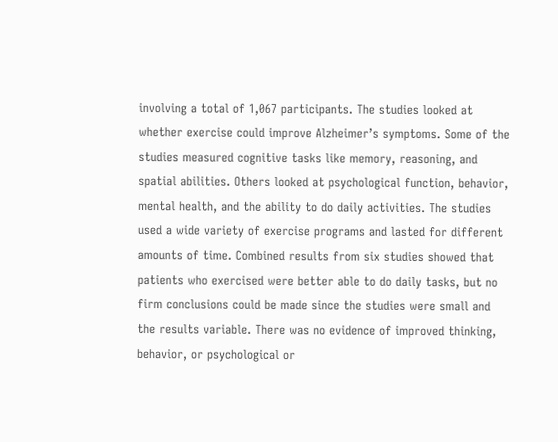involving a total of 1,067 participants. The studies looked at whether exercise could improve Alzheimer’s symptoms. Some of the studies measured cognitive tasks like memory, reasoning, and spatial abilities. Others looked at psychological function, behavior, mental health, and the ability to do daily activities. The studies used a wide variety of exercise programs and lasted for different amounts of time. Combined results from six studies showed that patients who exercised were better able to do daily tasks, but no firm conclusions could be made since the studies were small and the results variable. There was no evidence of improved thinking, behavior, or psychological or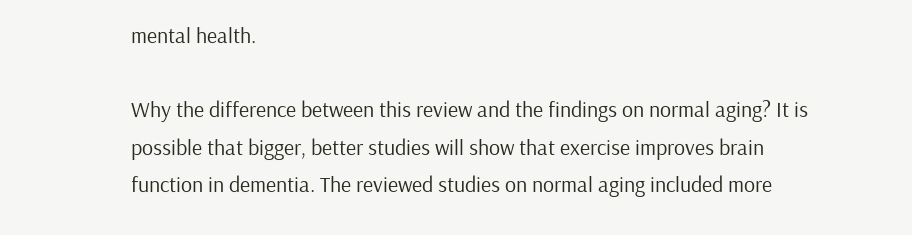mental health.

Why the difference between this review and the findings on normal aging? It is possible that bigger, better studies will show that exercise improves brain function in dementia. The reviewed studies on normal aging included more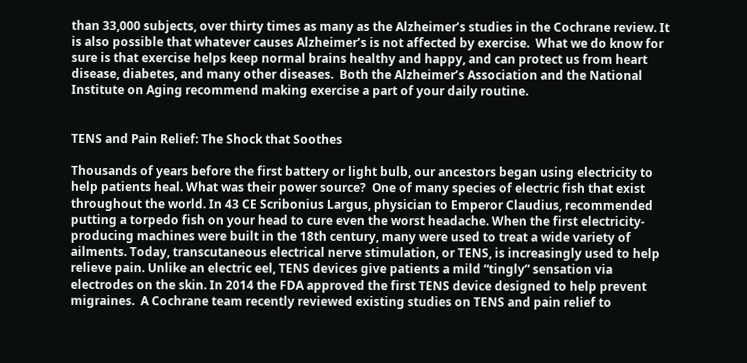than 33,000 subjects, over thirty times as many as the Alzheimer’s studies in the Cochrane review. It is also possible that whatever causes Alzheimer’s is not affected by exercise.  What we do know for sure is that exercise helps keep normal brains healthy and happy, and can protect us from heart disease, diabetes, and many other diseases.  Both the Alzheimer’s Association and the National Institute on Aging recommend making exercise a part of your daily routine.


TENS and Pain Relief: The Shock that Soothes

Thousands of years before the first battery or light bulb, our ancestors began using electricity to help patients heal. What was their power source?  One of many species of electric fish that exist throughout the world. In 43 CE Scribonius Largus, physician to Emperor Claudius, recommended putting a torpedo fish on your head to cure even the worst headache. When the first electricity-producing machines were built in the 18th century, many were used to treat a wide variety of ailments. Today, transcutaneous electrical nerve stimulation, or TENS, is increasingly used to help relieve pain. Unlike an electric eel, TENS devices give patients a mild “tingly” sensation via electrodes on the skin. In 2014 the FDA approved the first TENS device designed to help prevent migraines.  A Cochrane team recently reviewed existing studies on TENS and pain relief to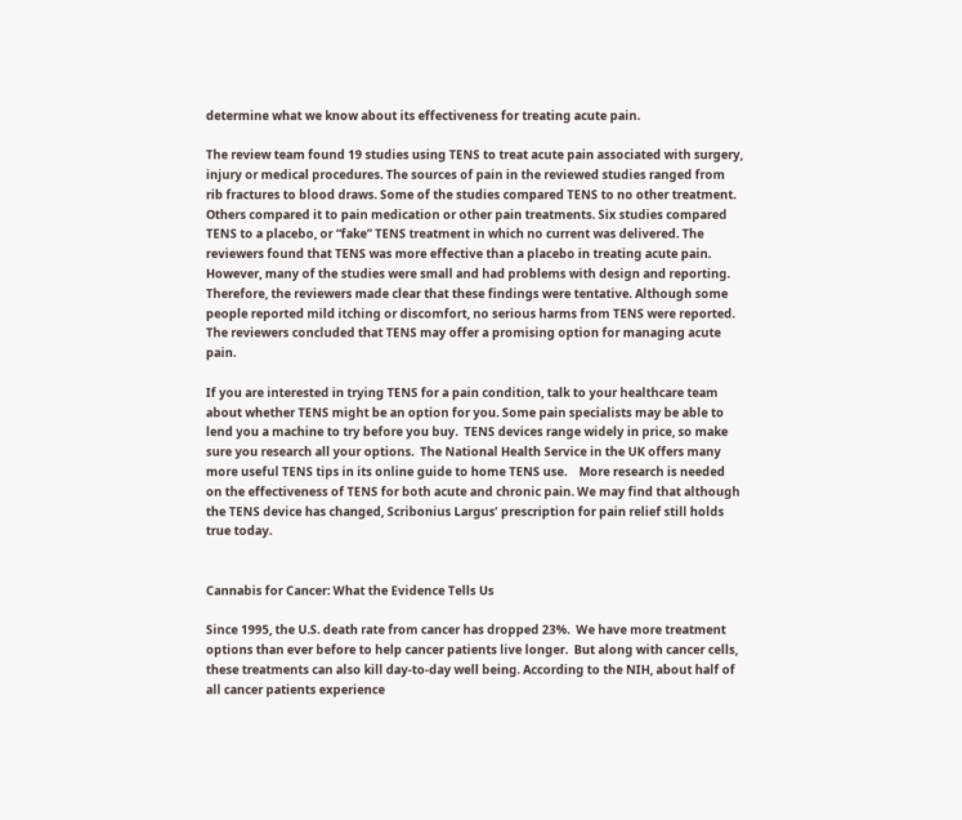determine what we know about its effectiveness for treating acute pain.

The review team found 19 studies using TENS to treat acute pain associated with surgery, injury or medical procedures. The sources of pain in the reviewed studies ranged from rib fractures to blood draws. Some of the studies compared TENS to no other treatment. Others compared it to pain medication or other pain treatments. Six studies compared TENS to a placebo, or “fake” TENS treatment in which no current was delivered. The reviewers found that TENS was more effective than a placebo in treating acute pain. However, many of the studies were small and had problems with design and reporting. Therefore, the reviewers made clear that these findings were tentative. Although some people reported mild itching or discomfort, no serious harms from TENS were reported. The reviewers concluded that TENS may offer a promising option for managing acute pain.

If you are interested in trying TENS for a pain condition, talk to your healthcare team about whether TENS might be an option for you. Some pain specialists may be able to lend you a machine to try before you buy.  TENS devices range widely in price, so make sure you research all your options.  The National Health Service in the UK offers many more useful TENS tips in its online guide to home TENS use.    More research is needed on the effectiveness of TENS for both acute and chronic pain. We may find that although the TENS device has changed, Scribonius Largus’ prescription for pain relief still holds true today.


Cannabis for Cancer: What the Evidence Tells Us

Since 1995, the U.S. death rate from cancer has dropped 23%.  We have more treatment options than ever before to help cancer patients live longer.  But along with cancer cells, these treatments can also kill day-to-day well being. According to the NIH, about half of all cancer patients experience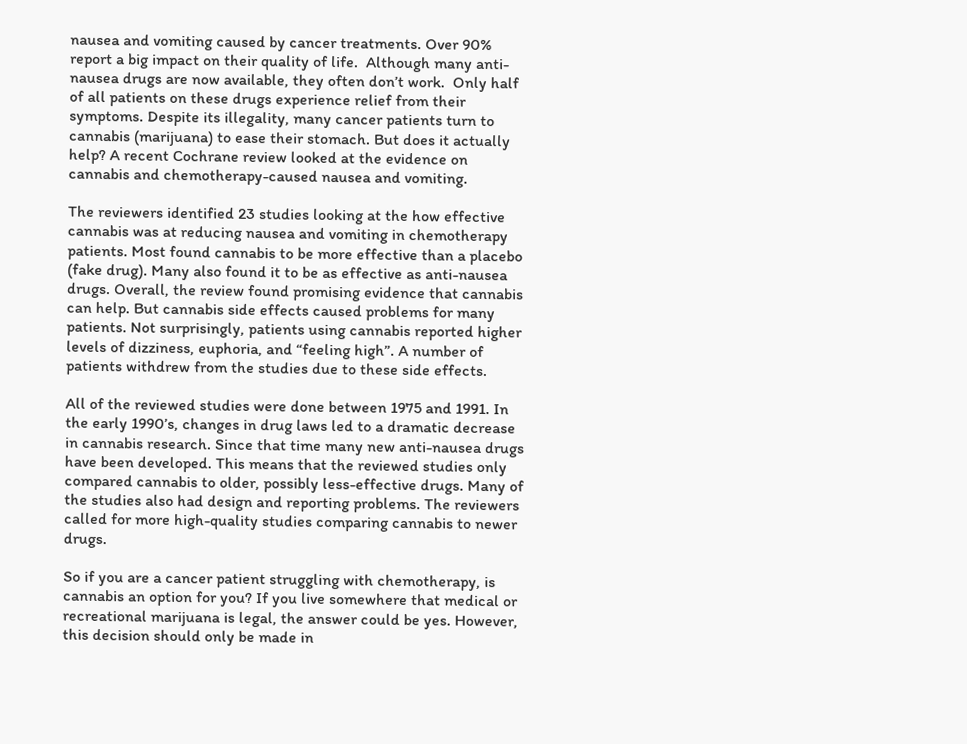nausea and vomiting caused by cancer treatments. Over 90% report a big impact on their quality of life.  Although many anti-nausea drugs are now available, they often don’t work.  Only half of all patients on these drugs experience relief from their symptoms. Despite its illegality, many cancer patients turn to cannabis (marijuana) to ease their stomach. But does it actually help? A recent Cochrane review looked at the evidence on cannabis and chemotherapy-caused nausea and vomiting.

The reviewers identified 23 studies looking at the how effective cannabis was at reducing nausea and vomiting in chemotherapy patients. Most found cannabis to be more effective than a placebo (fake drug). Many also found it to be as effective as anti-nausea drugs. Overall, the review found promising evidence that cannabis can help. But cannabis side effects caused problems for many patients. Not surprisingly, patients using cannabis reported higher levels of dizziness, euphoria, and “feeling high”. A number of patients withdrew from the studies due to these side effects.

All of the reviewed studies were done between 1975 and 1991. In the early 1990’s, changes in drug laws led to a dramatic decrease in cannabis research. Since that time many new anti-nausea drugs have been developed. This means that the reviewed studies only compared cannabis to older, possibly less-effective drugs. Many of the studies also had design and reporting problems. The reviewers called for more high-quality studies comparing cannabis to newer drugs.

So if you are a cancer patient struggling with chemotherapy, is cannabis an option for you? If you live somewhere that medical or recreational marijuana is legal, the answer could be yes. However, this decision should only be made in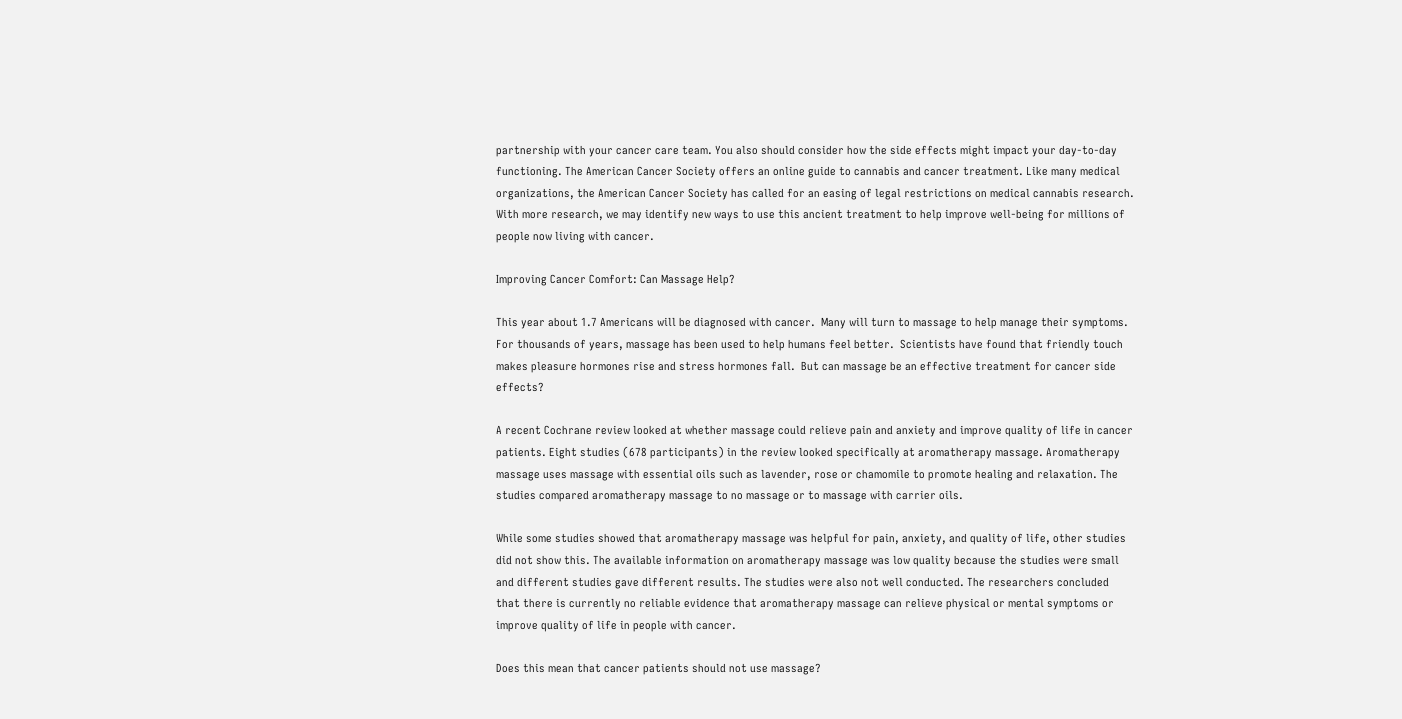partnership with your cancer care team. You also should consider how the side effects might impact your day-to-day functioning. The American Cancer Society offers an online guide to cannabis and cancer treatment. Like many medical organizations, the American Cancer Society has called for an easing of legal restrictions on medical cannabis research. With more research, we may identify new ways to use this ancient treatment to help improve well-being for millions of people now living with cancer.

Improving Cancer Comfort: Can Massage Help?

This year about 1.7 Americans will be diagnosed with cancer.  Many will turn to massage to help manage their symptoms.   For thousands of years, massage has been used to help humans feel better.  Scientists have found that friendly touch makes pleasure hormones rise and stress hormones fall.  But can massage be an effective treatment for cancer side effects?

A recent Cochrane review looked at whether massage could relieve pain and anxiety and improve quality of life in cancer patients. Eight studies (678 participants) in the review looked specifically at aromatherapy massage. Aromatherapy massage uses massage with essential oils such as lavender, rose or chamomile to promote healing and relaxation. The studies compared aromatherapy massage to no massage or to massage with carrier oils.

While some studies showed that aromatherapy massage was helpful for pain, anxiety, and quality of life, other studies did not show this. The available information on aromatherapy massage was low quality because the studies were small and different studies gave different results. The studies were also not well conducted. The researchers concluded that there is currently no reliable evidence that aromatherapy massage can relieve physical or mental symptoms or improve quality of life in people with cancer.

Does this mean that cancer patients should not use massage?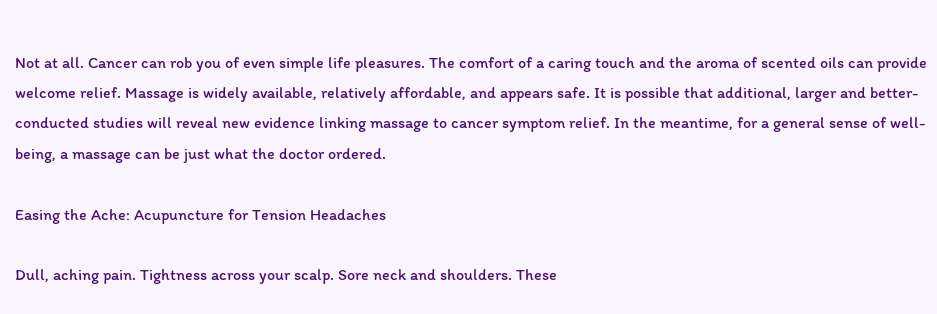Not at all. Cancer can rob you of even simple life pleasures. The comfort of a caring touch and the aroma of scented oils can provide welcome relief. Massage is widely available, relatively affordable, and appears safe. It is possible that additional, larger and better-conducted studies will reveal new evidence linking massage to cancer symptom relief. In the meantime, for a general sense of well-being, a massage can be just what the doctor ordered.

Easing the Ache: Acupuncture for Tension Headaches

Dull, aching pain. Tightness across your scalp. Sore neck and shoulders. These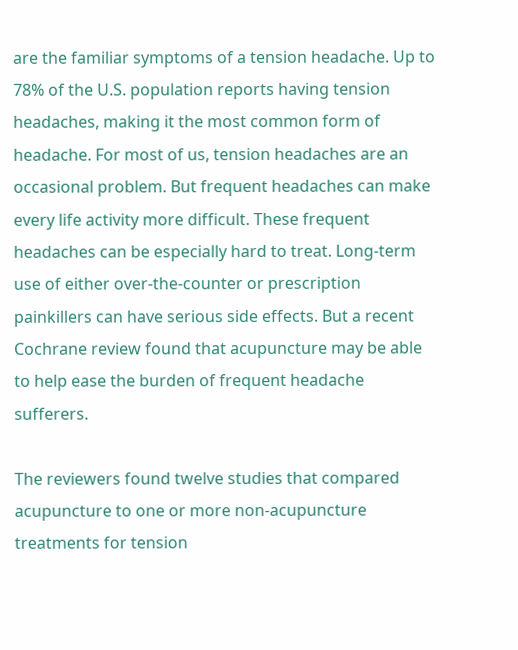are the familiar symptoms of a tension headache. Up to 78% of the U.S. population reports having tension headaches, making it the most common form of headache. For most of us, tension headaches are an occasional problem. But frequent headaches can make every life activity more difficult. These frequent headaches can be especially hard to treat. Long-term use of either over-the-counter or prescription painkillers can have serious side effects. But a recent Cochrane review found that acupuncture may be able to help ease the burden of frequent headache sufferers.

The reviewers found twelve studies that compared acupuncture to one or more non-acupuncture treatments for tension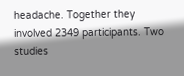headache. Together they involved 2349 participants. Two studies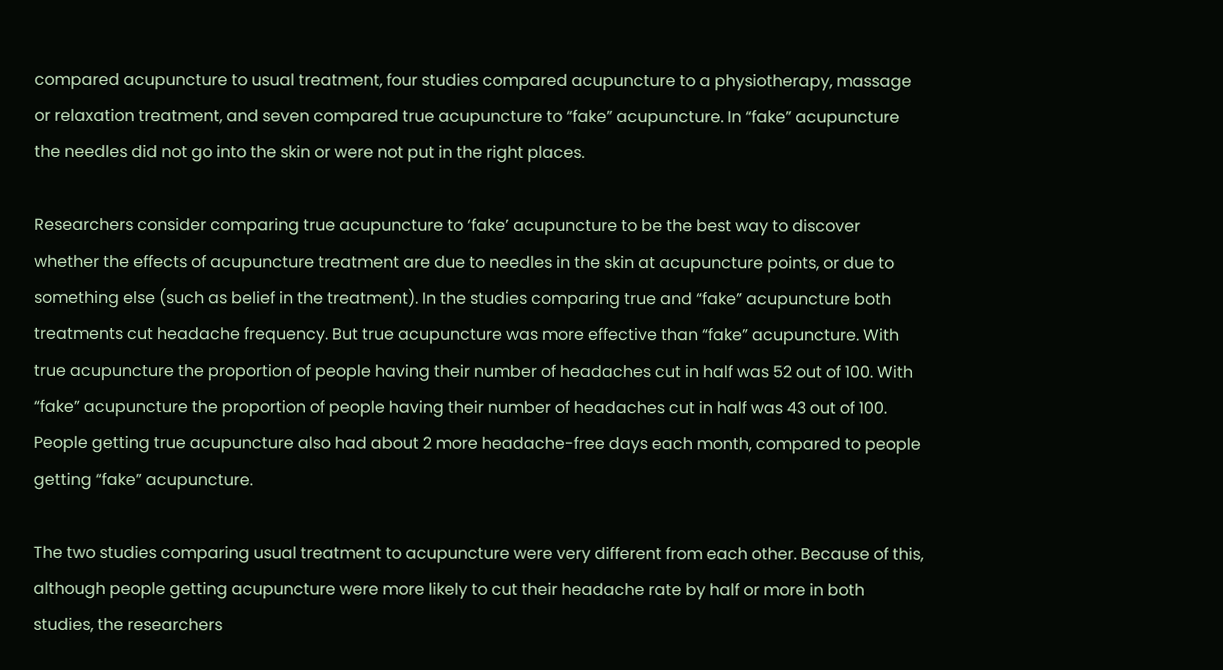compared acupuncture to usual treatment, four studies compared acupuncture to a physiotherapy, massage or relaxation treatment, and seven compared true acupuncture to “fake” acupuncture. In “fake” acupuncture the needles did not go into the skin or were not put in the right places.

Researchers consider comparing true acupuncture to ‘fake’ acupuncture to be the best way to discover whether the effects of acupuncture treatment are due to needles in the skin at acupuncture points, or due to something else (such as belief in the treatment). In the studies comparing true and “fake” acupuncture both treatments cut headache frequency. But true acupuncture was more effective than “fake” acupuncture. With true acupuncture the proportion of people having their number of headaches cut in half was 52 out of 100. With “fake” acupuncture the proportion of people having their number of headaches cut in half was 43 out of 100.  People getting true acupuncture also had about 2 more headache-free days each month, compared to people getting “fake” acupuncture.

The two studies comparing usual treatment to acupuncture were very different from each other. Because of this, although people getting acupuncture were more likely to cut their headache rate by half or more in both studies, the researchers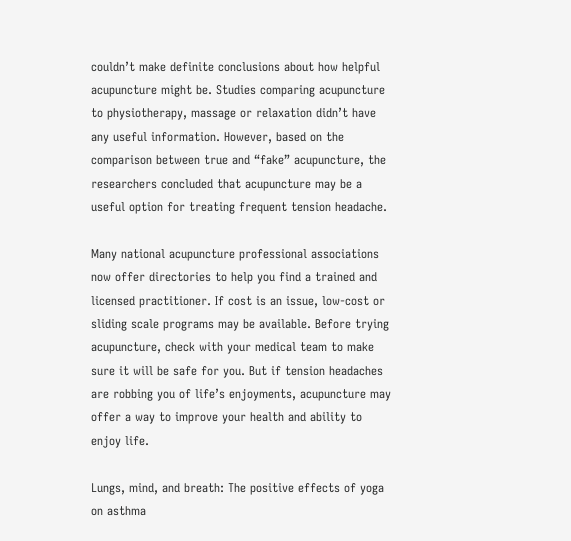couldn’t make definite conclusions about how helpful acupuncture might be. Studies comparing acupuncture to physiotherapy, massage or relaxation didn’t have any useful information. However, based on the comparison between true and “fake” acupuncture, the researchers concluded that acupuncture may be a useful option for treating frequent tension headache.

Many national acupuncture professional associations now offer directories to help you find a trained and licensed practitioner. If cost is an issue, low-cost or sliding scale programs may be available. Before trying acupuncture, check with your medical team to make sure it will be safe for you. But if tension headaches are robbing you of life’s enjoyments, acupuncture may offer a way to improve your health and ability to enjoy life.

Lungs, mind, and breath: The positive effects of yoga on asthma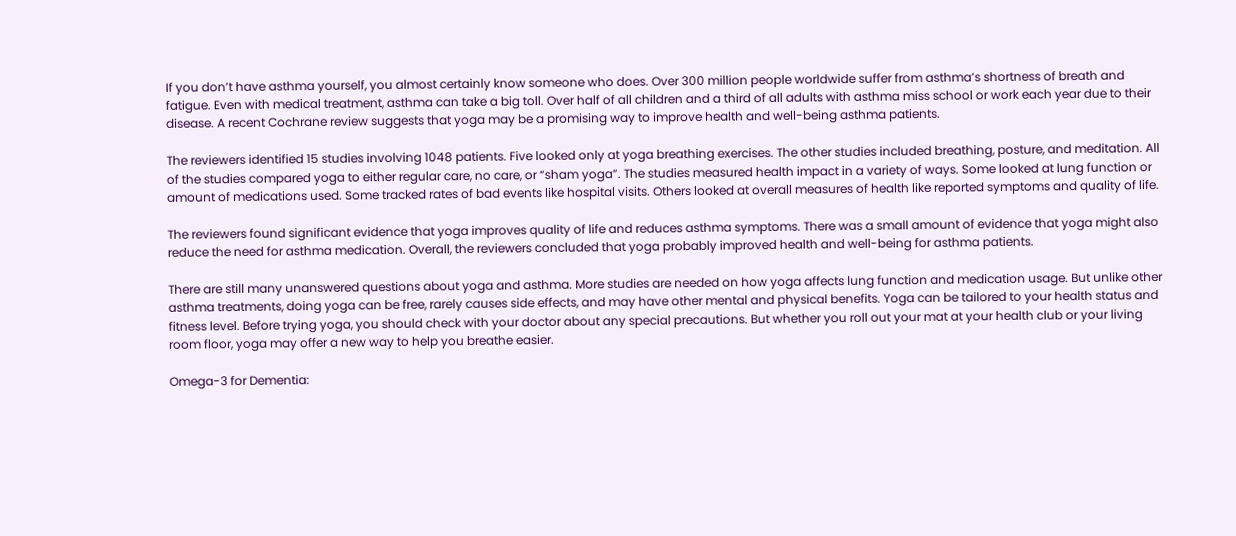If you don’t have asthma yourself, you almost certainly know someone who does. Over 300 million people worldwide suffer from asthma’s shortness of breath and fatigue. Even with medical treatment, asthma can take a big toll. Over half of all children and a third of all adults with asthma miss school or work each year due to their disease. A recent Cochrane review suggests that yoga may be a promising way to improve health and well-being asthma patients.

The reviewers identified 15 studies involving 1048 patients. Five looked only at yoga breathing exercises. The other studies included breathing, posture, and meditation. All of the studies compared yoga to either regular care, no care, or “sham yoga”. The studies measured health impact in a variety of ways. Some looked at lung function or amount of medications used. Some tracked rates of bad events like hospital visits. Others looked at overall measures of health like reported symptoms and quality of life.

The reviewers found significant evidence that yoga improves quality of life and reduces asthma symptoms. There was a small amount of evidence that yoga might also reduce the need for asthma medication. Overall, the reviewers concluded that yoga probably improved health and well-being for asthma patients.

There are still many unanswered questions about yoga and asthma. More studies are needed on how yoga affects lung function and medication usage. But unlike other asthma treatments, doing yoga can be free, rarely causes side effects, and may have other mental and physical benefits. Yoga can be tailored to your health status and fitness level. Before trying yoga, you should check with your doctor about any special precautions. But whether you roll out your mat at your health club or your living room floor, yoga may offer a new way to help you breathe easier.

Omega-3 for Dementia: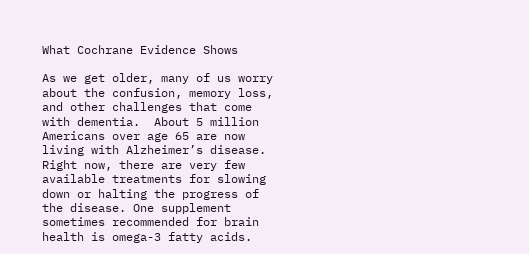What Cochrane Evidence Shows

As we get older, many of us worry about the confusion, memory loss, and other challenges that come with dementia.  About 5 million Americans over age 65 are now living with Alzheimer’s disease.  Right now, there are very few available treatments for slowing down or halting the progress of the disease. One supplement sometimes recommended for brain health is omega-3 fatty acids.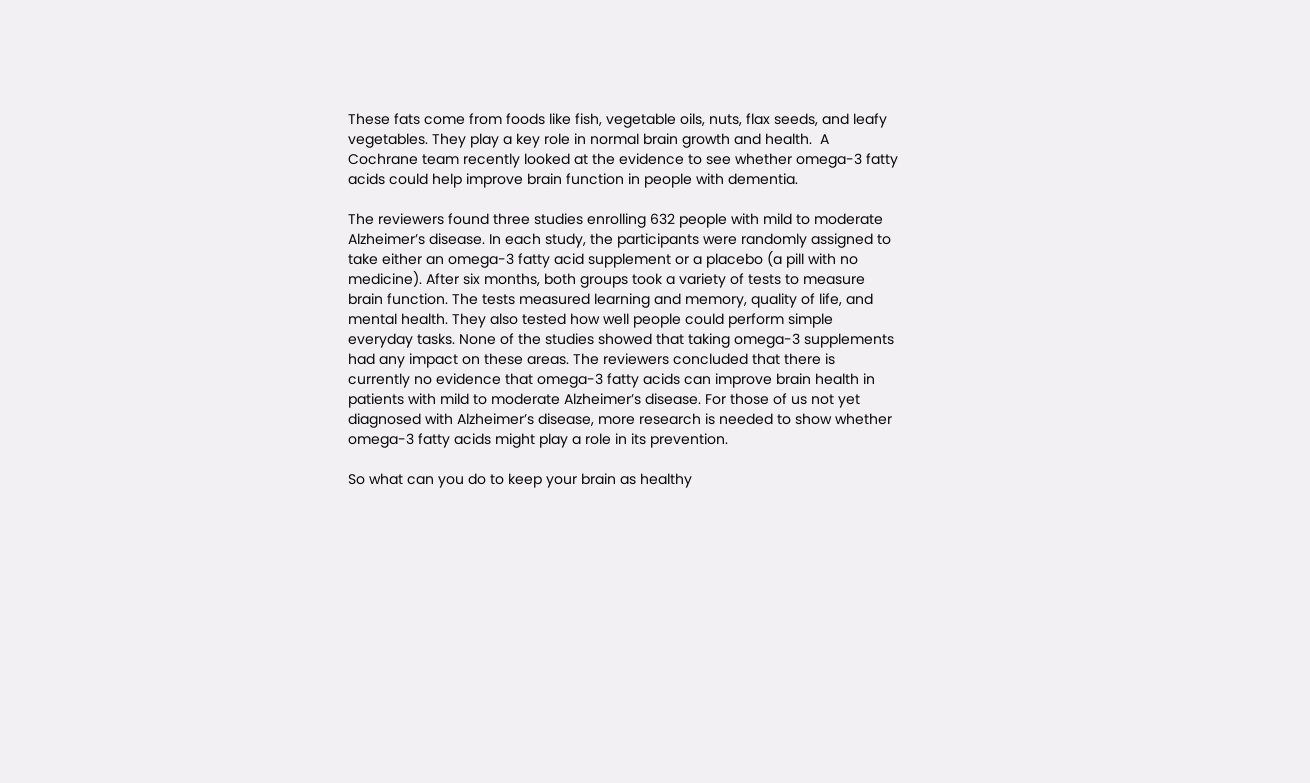These fats come from foods like fish, vegetable oils, nuts, flax seeds, and leafy vegetables. They play a key role in normal brain growth and health.  A Cochrane team recently looked at the evidence to see whether omega-3 fatty acids could help improve brain function in people with dementia.

The reviewers found three studies enrolling 632 people with mild to moderate Alzheimer’s disease. In each study, the participants were randomly assigned to take either an omega-3 fatty acid supplement or a placebo (a pill with no medicine). After six months, both groups took a variety of tests to measure brain function. The tests measured learning and memory, quality of life, and mental health. They also tested how well people could perform simple everyday tasks. None of the studies showed that taking omega-3 supplements had any impact on these areas. The reviewers concluded that there is currently no evidence that omega-3 fatty acids can improve brain health in patients with mild to moderate Alzheimer’s disease. For those of us not yet diagnosed with Alzheimer’s disease, more research is needed to show whether omega-3 fatty acids might play a role in its prevention.

So what can you do to keep your brain as healthy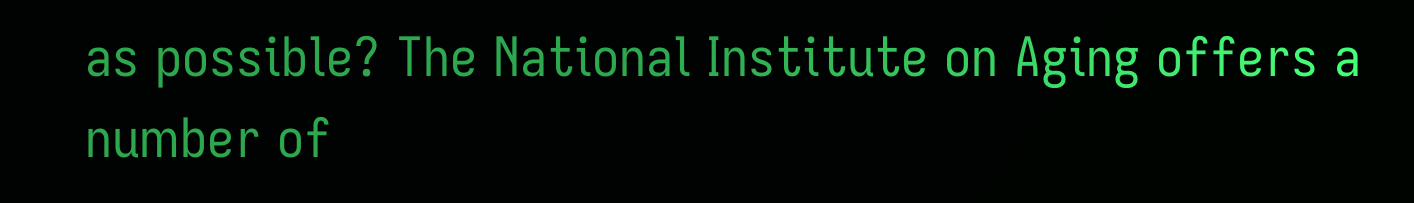as possible? The National Institute on Aging offers a number of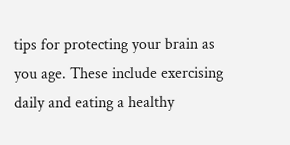tips for protecting your brain as you age. These include exercising daily and eating a healthy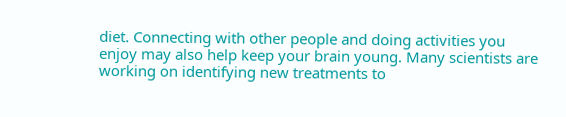diet. Connecting with other people and doing activities you enjoy may also help keep your brain young. Many scientists are working on identifying new treatments to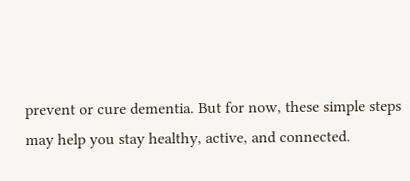prevent or cure dementia. But for now, these simple steps may help you stay healthy, active, and connected.